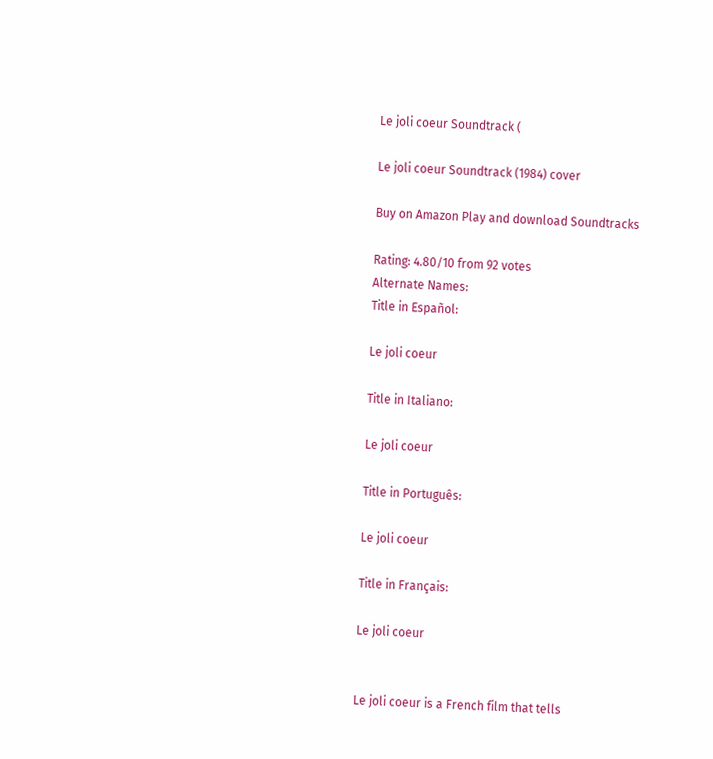Le joli coeur Soundtrack (

Le joli coeur Soundtrack (1984) cover

Buy on Amazon Play and download Soundtracks

Rating: 4.80/10 from 92 votes
Alternate Names:
Title in Español:

Le joli coeur

Title in Italiano:

Le joli coeur

Title in Português:

Le joli coeur

Title in Français:

Le joli coeur


Le joli coeur is a French film that tells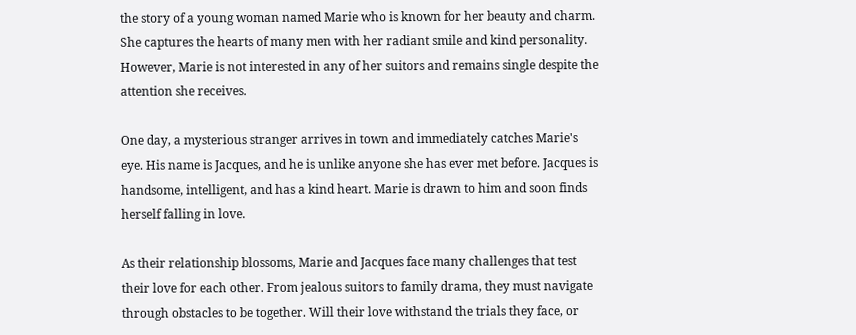the story of a young woman named Marie who is known for her beauty and charm. She captures the hearts of many men with her radiant smile and kind personality. However, Marie is not interested in any of her suitors and remains single despite the attention she receives.

One day, a mysterious stranger arrives in town and immediately catches Marie's eye. His name is Jacques, and he is unlike anyone she has ever met before. Jacques is handsome, intelligent, and has a kind heart. Marie is drawn to him and soon finds herself falling in love.

As their relationship blossoms, Marie and Jacques face many challenges that test their love for each other. From jealous suitors to family drama, they must navigate through obstacles to be together. Will their love withstand the trials they face, or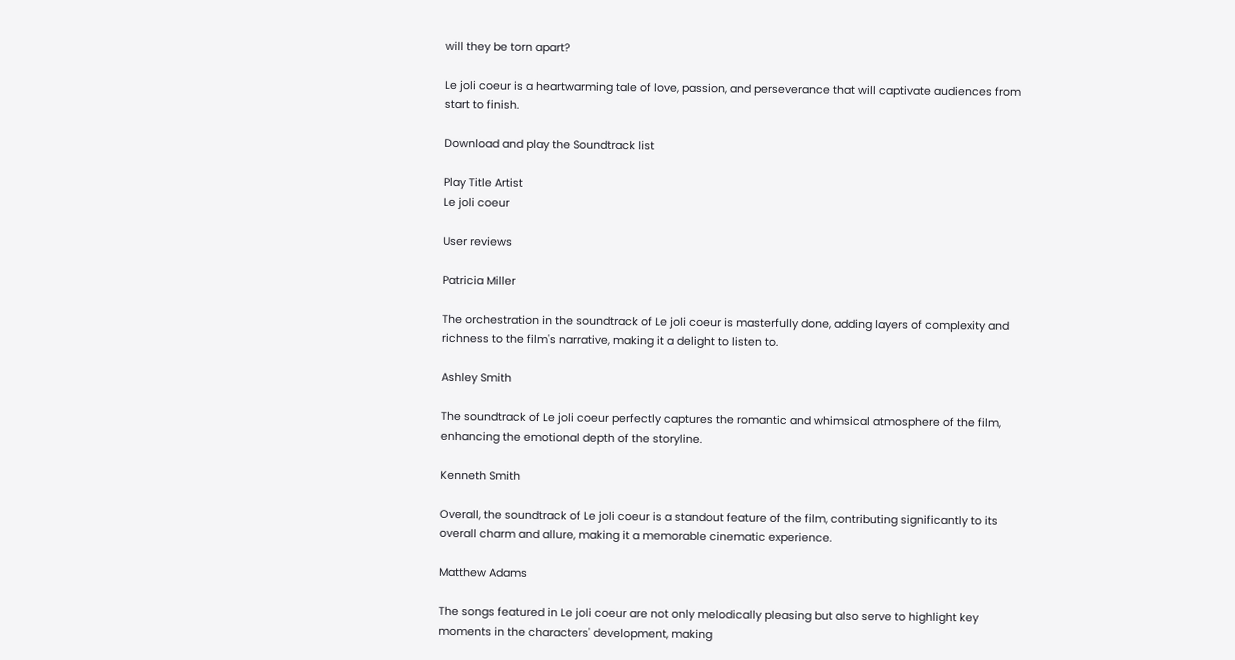will they be torn apart?

Le joli coeur is a heartwarming tale of love, passion, and perseverance that will captivate audiences from start to finish.

Download and play the Soundtrack list

Play Title Artist
Le joli coeur

User reviews

Patricia Miller

The orchestration in the soundtrack of Le joli coeur is masterfully done, adding layers of complexity and richness to the film's narrative, making it a delight to listen to.

Ashley Smith

The soundtrack of Le joli coeur perfectly captures the romantic and whimsical atmosphere of the film, enhancing the emotional depth of the storyline.

Kenneth Smith

Overall, the soundtrack of Le joli coeur is a standout feature of the film, contributing significantly to its overall charm and allure, making it a memorable cinematic experience.

Matthew Adams

The songs featured in Le joli coeur are not only melodically pleasing but also serve to highlight key moments in the characters' development, making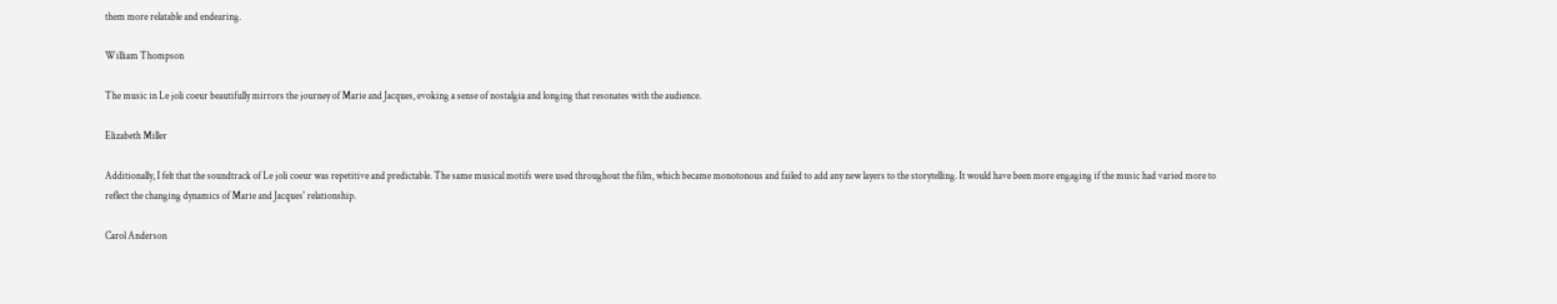them more relatable and endearing.

William Thompson

The music in Le joli coeur beautifully mirrors the journey of Marie and Jacques, evoking a sense of nostalgia and longing that resonates with the audience.

Elizabeth Miller

Additionally, I felt that the soundtrack of Le joli coeur was repetitive and predictable. The same musical motifs were used throughout the film, which became monotonous and failed to add any new layers to the storytelling. It would have been more engaging if the music had varied more to reflect the changing dynamics of Marie and Jacques' relationship.

Carol Anderson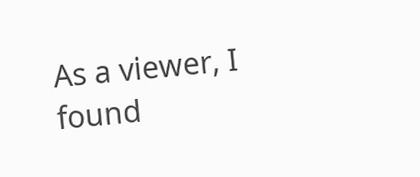As a viewer, I found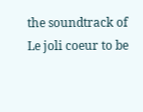the soundtrack of Le joli coeur to be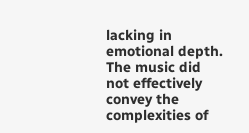lacking in emotional depth. The music did not effectively convey the complexities of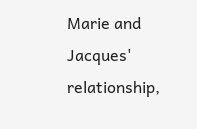Marie and Jacques' relationship,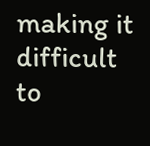making it difficult to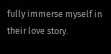fully immerse myself in their love story.